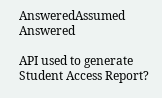AnsweredAssumed Answered

API used to generate Student Access Report?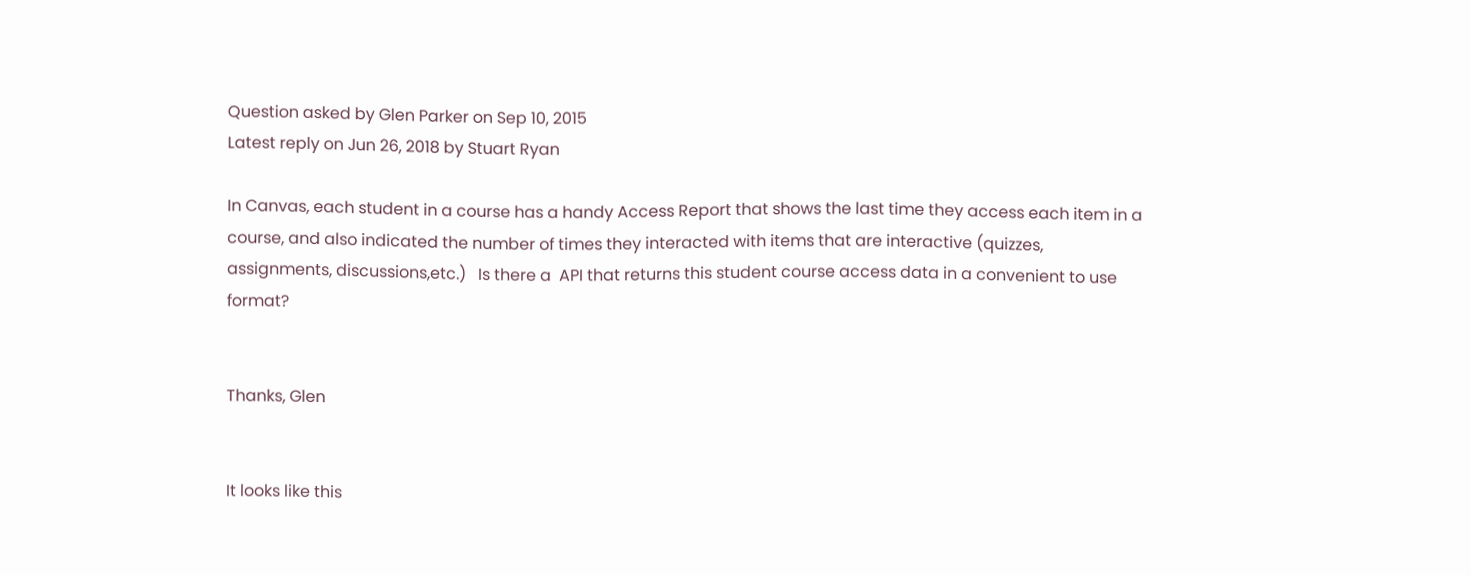Question asked by Glen Parker on Sep 10, 2015
Latest reply on Jun 26, 2018 by Stuart Ryan

In Canvas, each student in a course has a handy Access Report that shows the last time they access each item in a course, and also indicated the number of times they interacted with items that are interactive (quizzes, assignments, discussions,etc.)   Is there a  API that returns this student course access data in a convenient to use format?


Thanks, Glen


It looks like this